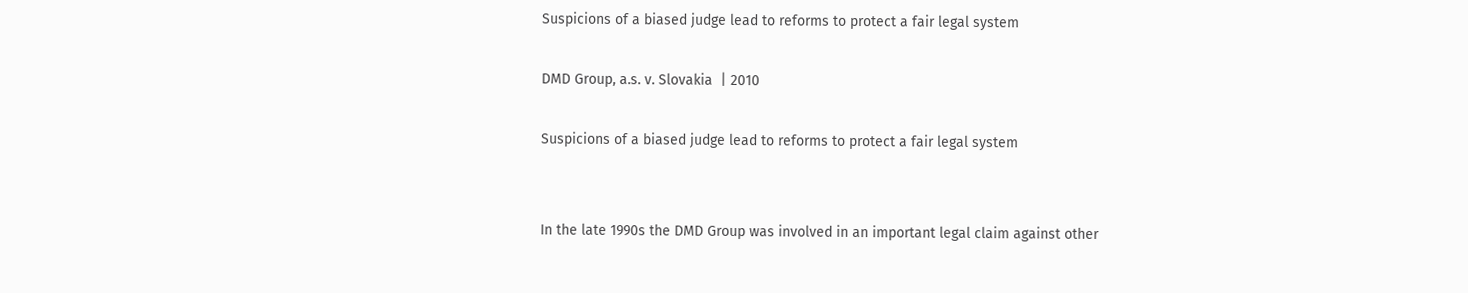Suspicions of a biased judge lead to reforms to protect a fair legal system

DMD Group, a.s. v. Slovakia  | 2010

Suspicions of a biased judge lead to reforms to protect a fair legal system


In the late 1990s the DMD Group was involved in an important legal claim against other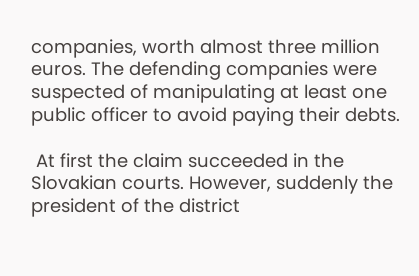companies, worth almost three million euros. The defending companies were suspected of manipulating at least one public officer to avoid paying their debts.

 At first the claim succeeded in the Slovakian courts. However, suddenly the president of the district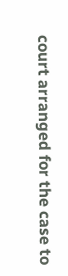court arranged for the case to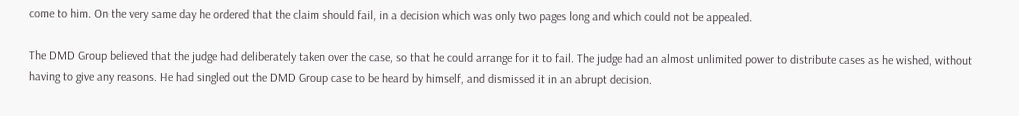come to him. On the very same day he ordered that the claim should fail, in a decision which was only two pages long and which could not be appealed.

The DMD Group believed that the judge had deliberately taken over the case, so that he could arrange for it to fail. The judge had an almost unlimited power to distribute cases as he wished, without having to give any reasons. He had singled out the DMD Group case to be heard by himself, and dismissed it in an abrupt decision.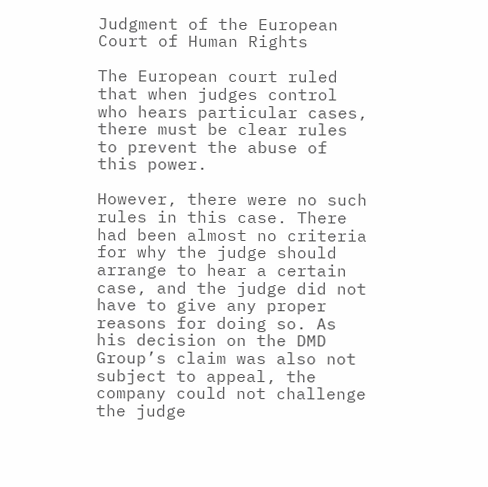Judgment of the European Court of Human Rights

The European court ruled that when judges control who hears particular cases, there must be clear rules to prevent the abuse of this power.

However, there were no such rules in this case. There had been almost no criteria for why the judge should arrange to hear a certain case, and the judge did not have to give any proper reasons for doing so. As his decision on the DMD Group’s claim was also not subject to appeal, the company could not challenge the judge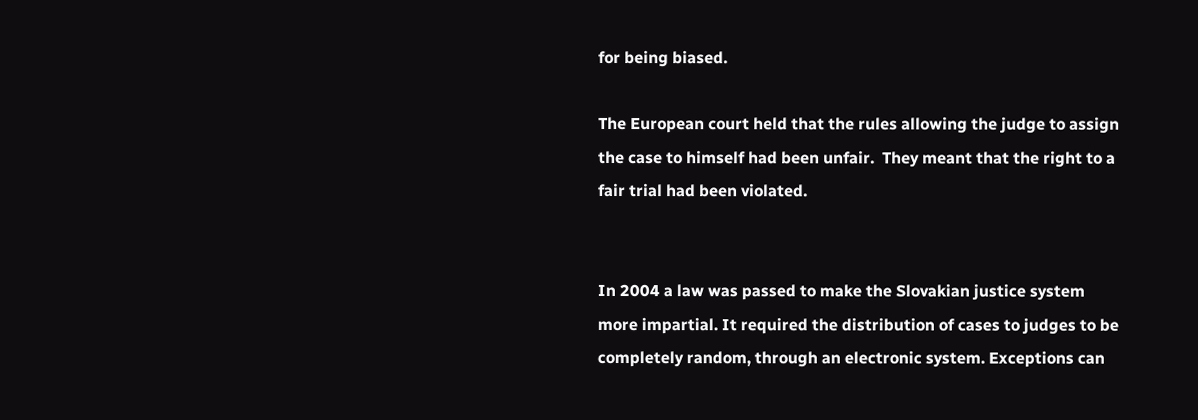for being biased.

The European court held that the rules allowing the judge to assign the case to himself had been unfair.  They meant that the right to a fair trial had been violated.


In 2004 a law was passed to make the Slovakian justice system more impartial. It required the distribution of cases to judges to be completely random, through an electronic system. Exceptions can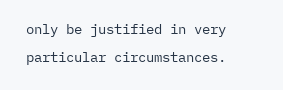only be justified in very particular circumstances.